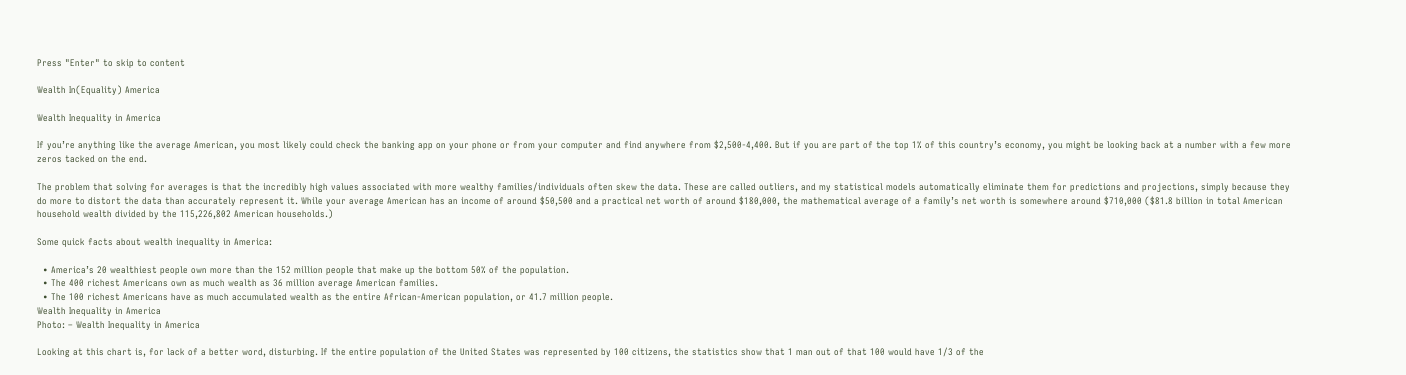Press "Enter" to skip to content

Wealth In(Equality) America

Wealth Inequality in America

If you’re anything like the average American, you most likely could check the banking app on your phone or from your computer and find anywhere from $2,500-4,400. But if you are part of the top 1% of this country’s economy, you might be looking back at a number with a few more zeros tacked on the end.

The problem that solving for averages is that the incredibly high values associated with more wealthy families/individuals often skew the data. These are called outliers, and my statistical models automatically eliminate them for predictions and projections, simply because they do more to distort the data than accurately represent it. While your average American has an income of around $50,500 and a practical net worth of around $180,000, the mathematical average of a family’s net worth is somewhere around $710,000 ($81.8 billion in total American household wealth divided by the 115,226,802 American households.)

Some quick facts about wealth inequality in America:

  • America’s 20 wealthiest people own more than the 152 million people that make up the bottom 50% of the population.
  • The 400 richest Americans own as much wealth as 36 million average American families.
  • The 100 richest Americans have as much accumulated wealth as the entire African-American population, or 41.7 million people.
Wealth Inequality in America
Photo: – Wealth Inequality in America

Looking at this chart is, for lack of a better word, disturbing. If the entire population of the United States was represented by 100 citizens, the statistics show that 1 man out of that 100 would have 1/3 of the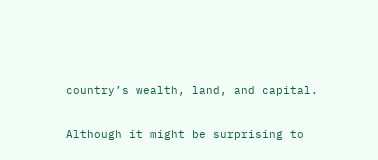country’s wealth, land, and capital.

Although it might be surprising to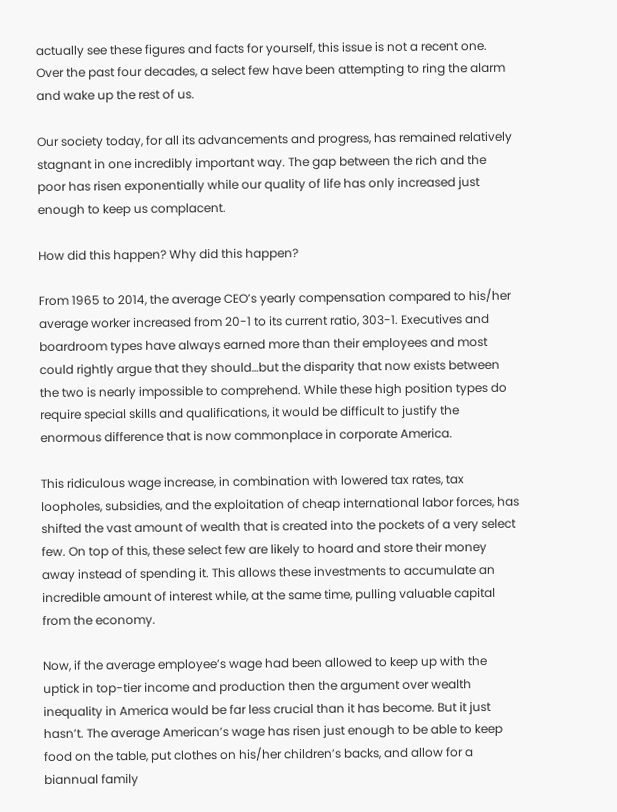actually see these figures and facts for yourself, this issue is not a recent one. Over the past four decades, a select few have been attempting to ring the alarm and wake up the rest of us.

Our society today, for all its advancements and progress, has remained relatively stagnant in one incredibly important way. The gap between the rich and the poor has risen exponentially while our quality of life has only increased just enough to keep us complacent.

How did this happen? Why did this happen?

From 1965 to 2014, the average CEO’s yearly compensation compared to his/her average worker increased from 20-1 to its current ratio, 303-1. Executives and boardroom types have always earned more than their employees and most could rightly argue that they should…but the disparity that now exists between the two is nearly impossible to comprehend. While these high position types do require special skills and qualifications, it would be difficult to justify the enormous difference that is now commonplace in corporate America.

This ridiculous wage increase, in combination with lowered tax rates, tax loopholes, subsidies, and the exploitation of cheap international labor forces, has shifted the vast amount of wealth that is created into the pockets of a very select few. On top of this, these select few are likely to hoard and store their money away instead of spending it. This allows these investments to accumulate an incredible amount of interest while, at the same time, pulling valuable capital from the economy.

Now, if the average employee’s wage had been allowed to keep up with the uptick in top-tier income and production then the argument over wealth inequality in America would be far less crucial than it has become. But it just hasn’t. The average American’s wage has risen just enough to be able to keep food on the table, put clothes on his/her children’s backs, and allow for a biannual family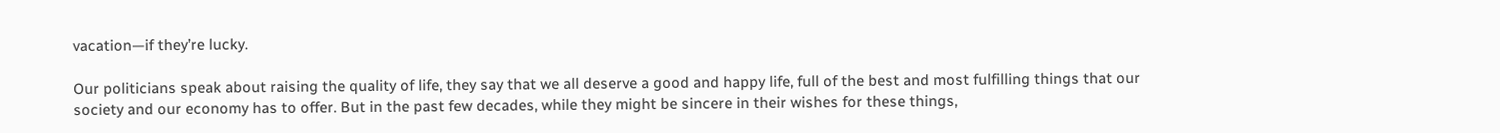vacation—if they’re lucky.

Our politicians speak about raising the quality of life, they say that we all deserve a good and happy life, full of the best and most fulfilling things that our society and our economy has to offer. But in the past few decades, while they might be sincere in their wishes for these things,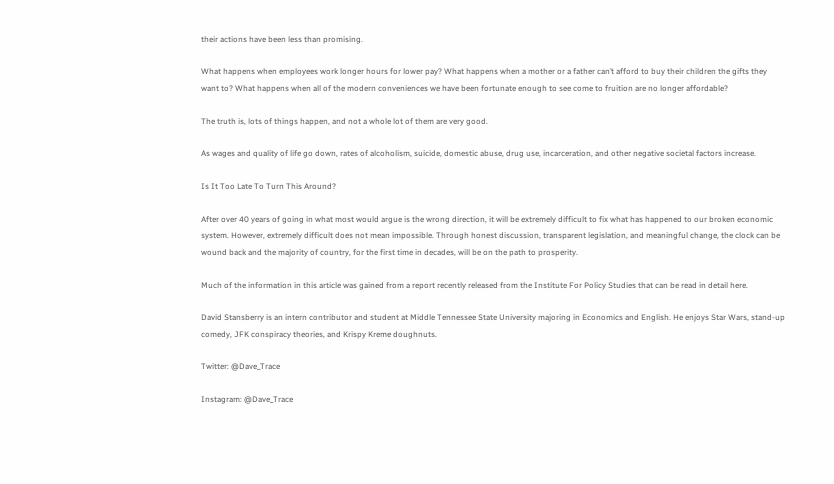their actions have been less than promising.

What happens when employees work longer hours for lower pay? What happens when a mother or a father can’t afford to buy their children the gifts they want to? What happens when all of the modern conveniences we have been fortunate enough to see come to fruition are no longer affordable?

The truth is, lots of things happen, and not a whole lot of them are very good.

As wages and quality of life go down, rates of alcoholism, suicide, domestic abuse, drug use, incarceration, and other negative societal factors increase.

Is It Too Late To Turn This Around?

After over 40 years of going in what most would argue is the wrong direction, it will be extremely difficult to fix what has happened to our broken economic system. However, extremely difficult does not mean impossible. Through honest discussion, transparent legislation, and meaningful change, the clock can be wound back and the majority of country, for the first time in decades, will be on the path to prosperity.

Much of the information in this article was gained from a report recently released from the Institute For Policy Studies that can be read in detail here.

David Stansberry is an intern contributor and student at Middle Tennessee State University majoring in Economics and English. He enjoys Star Wars, stand-up comedy, JFK conspiracy theories, and Krispy Kreme doughnuts.

Twitter: @Dave_Trace

Instagram: @Dave_Trace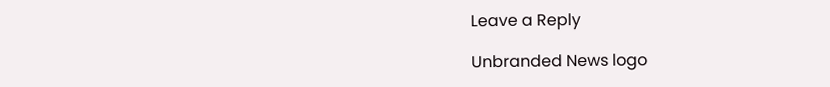Leave a Reply

Unbranded News logo